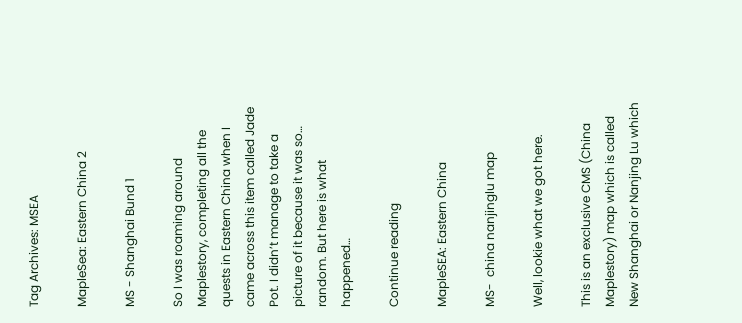Tag Archives: MSEA

MapleSea: Eastern China 2

MS - Shanghai Bund 1

So I was roaming around Maplestory, completing all the quests in Eastern China when I came across this item called Jade Pot. I didn’t manage to take a picture of it because it was so… random. But here is what happened…

Continue reading

MapleSEA: Eastern China

MS-  china nanjinglu map

Well, lookie what we got here.

This is an exclusive CMS (China Maplestory) map which is called New Shanghai or Nanjing Lu which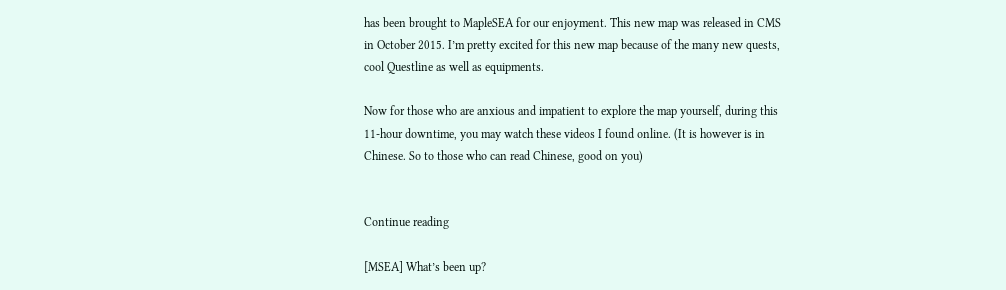has been brought to MapleSEA for our enjoyment. This new map was released in CMS in October 2015. I’m pretty excited for this new map because of the many new quests, cool Questline as well as equipments.

Now for those who are anxious and impatient to explore the map yourself, during this 11-hour downtime, you may watch these videos I found online. (It is however is in Chinese. So to those who can read Chinese, good on you)


Continue reading

[MSEA] What’s been up?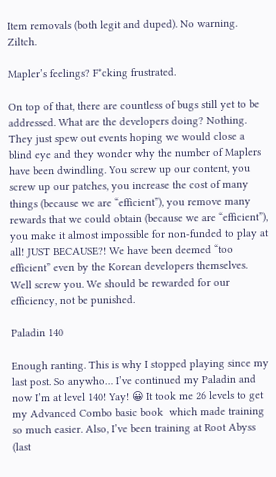Item removals (both legit and duped). No warning. Ziltch.

Mapler’s feelings? F*cking frustrated.

On top of that, there are countless of bugs still yet to be addressed. What are the developers doing? Nothing. They just spew out events hoping we would close a blind eye and they wonder why the number of Maplers have been dwindling. You screw up our content, you screw up our patches, you increase the cost of many things (because we are “efficient”), you remove many rewards that we could obtain (because we are “efficient”), you make it almost impossible for non-funded to play at all! JUST BECAUSE?! We have been deemed “too efficient” even by the Korean developers themselves. Well screw you. We should be rewarded for our efficiency, not be punished.

Paladin 140

Enough ranting. This is why I stopped playing since my last post. So anywho… I’ve continued my Paladin and now I’m at level 140! Yay! 😀 It took me 26 levels to get my Advanced Combo basic book  which made training so much easier. Also, I’ve been training at Root Abyss (last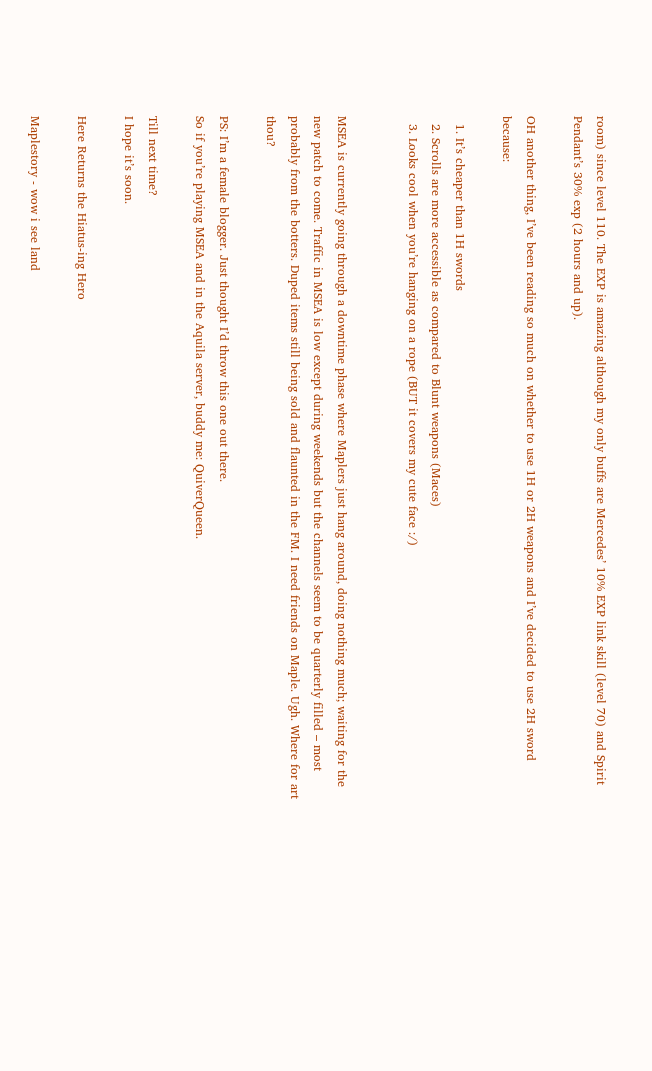room) since level 110. The EXP is amazing although my only buffs are Mercedes’ 10% EXP link skill (level 70) and Spirit Pendant’s 30% exp (2 hours and up).

OH another thing, I’ve been reading so much on whether to use 1H or 2H weapons and I’ve decided to use 2H sword because:

  1. It’s cheaper than 1H swords
  2. Scrolls are more accessible as compared to Blunt weapons (Maces)
  3. Looks cool when you’re hanging on a rope (BUT it covers my cute face :/)


MSEA is currently going through a downtime phase where Maplers just hang around, doing nothing much; waiting for the new patch to come. Traffic in MSEA is low except during weekends but the channels seem to be quarterly filled – most probably from the botters. Duped items still being sold and flaunted in the FM. I need friends on Maple. Ugh. Where for art thou?

PS: I’m a female blogger. Just thought I’d throw this one out there.
So if you’re playing MSEA and in the Aquila server, buddy me: QuiverQueen.

Till next time?
I hope it’s soon.

Here Returns the Hiatus-ing Hero

Maplestory - wow i see land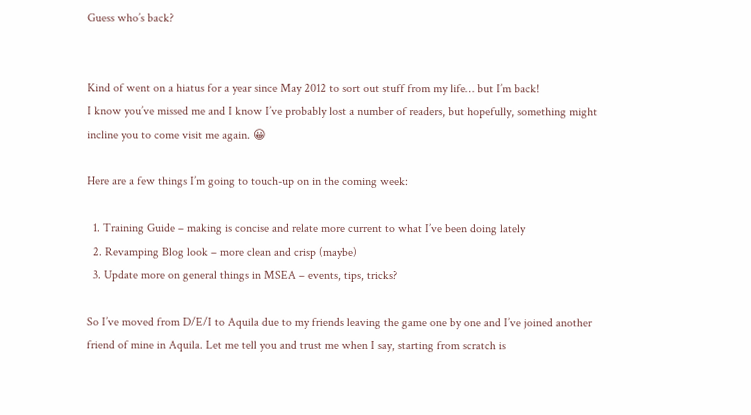Guess who’s back?


Kind of went on a hiatus for a year since May 2012 to sort out stuff from my life… but I’m back!
I know you’ve missed me and I know I’ve probably lost a number of readers, but hopefully, something might incline you to come visit me again. 😀

Here are a few things I’m going to touch-up on in the coming week:

  1. Training Guide – making is concise and relate more current to what I’ve been doing lately
  2. Revamping Blog look – more clean and crisp (maybe)
  3. Update more on general things in MSEA – events, tips, tricks?

So I’ve moved from D/E/I to Aquila due to my friends leaving the game one by one and I’ve joined another friend of mine in Aquila. Let me tell you and trust me when I say, starting from scratch is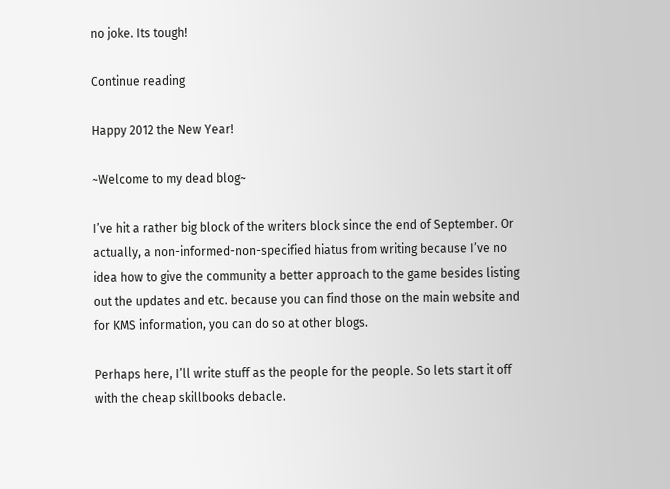no joke. Its tough!

Continue reading

Happy 2012 the New Year!

~Welcome to my dead blog~

I’ve hit a rather big block of the writers block since the end of September. Or actually, a non-informed-non-specified hiatus from writing because I’ve no idea how to give the community a better approach to the game besides listing out the updates and etc. because you can find those on the main website and for KMS information, you can do so at other blogs.

Perhaps here, I’ll write stuff as the people for the people. So lets start it off with the cheap skillbooks debacle.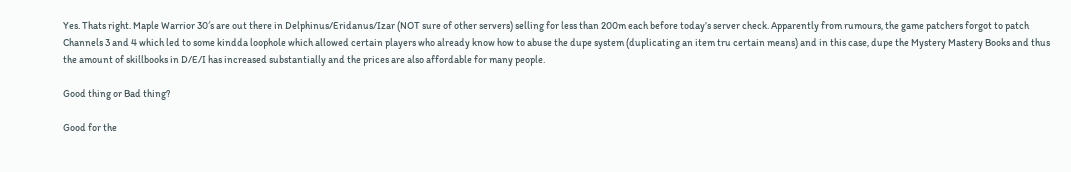Yes. Thats right. Maple Warrior 30′s are out there in Delphinus/Eridanus/Izar (NOT sure of other servers) selling for less than 200m each before today’s server check. Apparently from rumours, the game patchers forgot to patch Channels 3 and 4 which led to some kindda loophole which allowed certain players who already know how to abuse the dupe system (duplicating an item tru certain means) and in this case, dupe the Mystery Mastery Books and thus the amount of skillbooks in D/E/I has increased substantially and the prices are also affordable for many people.

Good thing or Bad thing?

Good for the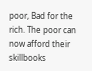poor, Bad for the rich. The poor can now afford their skillbooks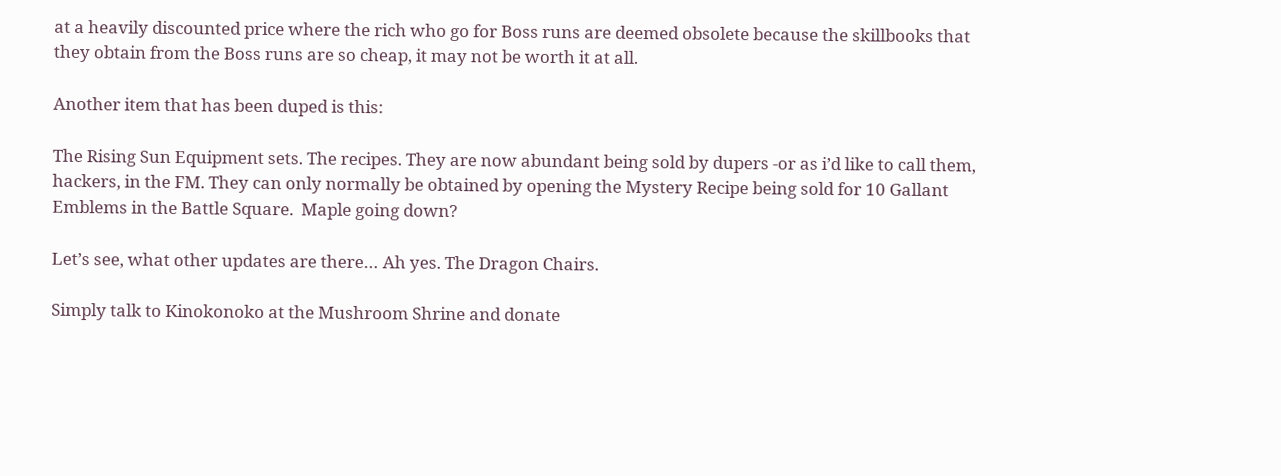at a heavily discounted price where the rich who go for Boss runs are deemed obsolete because the skillbooks that they obtain from the Boss runs are so cheap, it may not be worth it at all.

Another item that has been duped is this:

The Rising Sun Equipment sets. The recipes. They are now abundant being sold by dupers -or as i’d like to call them, hackers, in the FM. They can only normally be obtained by opening the Mystery Recipe being sold for 10 Gallant Emblems in the Battle Square.  Maple going down?

Let’s see, what other updates are there… Ah yes. The Dragon Chairs.

Simply talk to Kinokonoko at the Mushroom Shrine and donate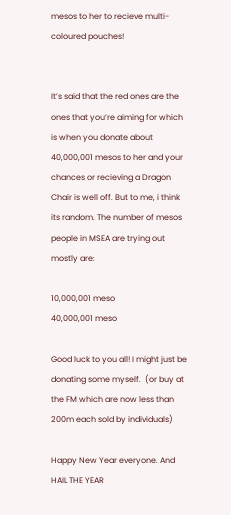mesos to her to recieve multi-coloured pouches!


It’s said that the red ones are the ones that you’re aiming for which is when you donate about 40,000,001 mesos to her and your chances or recieving a Dragon Chair is well off. But to me, i think its random. The number of mesos people in MSEA are trying out mostly are:

10,000,001 meso
40,000,001 meso

Good luck to you all! I might just be donating some myself.  (or buy at the FM which are now less than 200m each sold by individuals)

Happy New Year everyone. And HAIL THE YEAR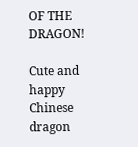OF THE DRAGON!

Cute and happy Chinese dragon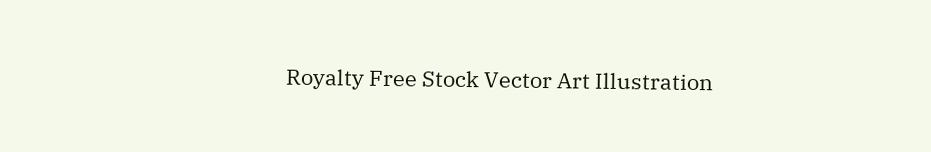Royalty Free Stock Vector Art Illustration